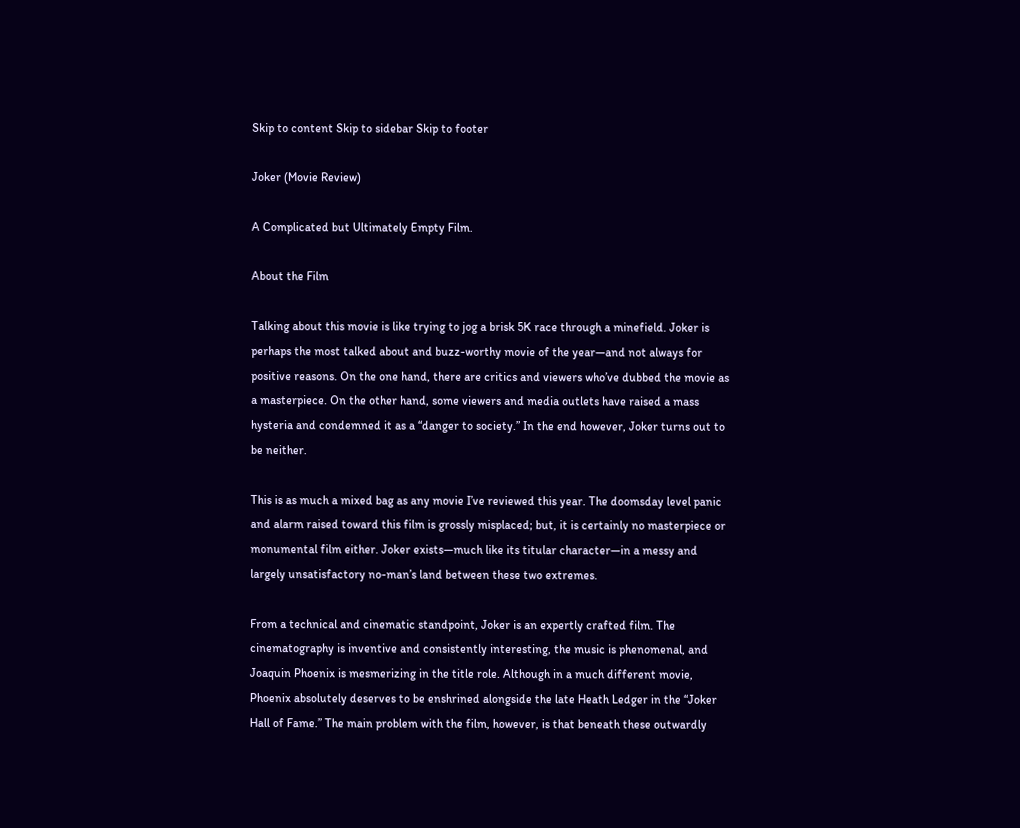Skip to content Skip to sidebar Skip to footer

Joker (Movie Review)

A Complicated but Ultimately Empty Film.

About the Film

Talking about this movie is like trying to jog a brisk 5K race through a minefield. Joker is perhaps the most talked about and buzz-worthy movie of the year—and not always for positive reasons. On the one hand, there are critics and viewers who’ve dubbed the movie as a masterpiece. On the other hand, some viewers and media outlets have raised a mass hysteria and condemned it as a “danger to society.” In the end however, Joker turns out to be neither.

This is as much a mixed bag as any movie I’ve reviewed this year. The doomsday level panic and alarm raised toward this film is grossly misplaced; but, it is certainly no masterpiece or monumental film either. Joker exists—much like its titular character—in a messy and largely unsatisfactory no-man’s land between these two extremes.

From a technical and cinematic standpoint, Joker is an expertly crafted film. The cinematography is inventive and consistently interesting, the music is phenomenal, and Joaquin Phoenix is mesmerizing in the title role. Although in a much different movie, Phoenix absolutely deserves to be enshrined alongside the late Heath Ledger in the “Joker Hall of Fame.” The main problem with the film, however, is that beneath these outwardly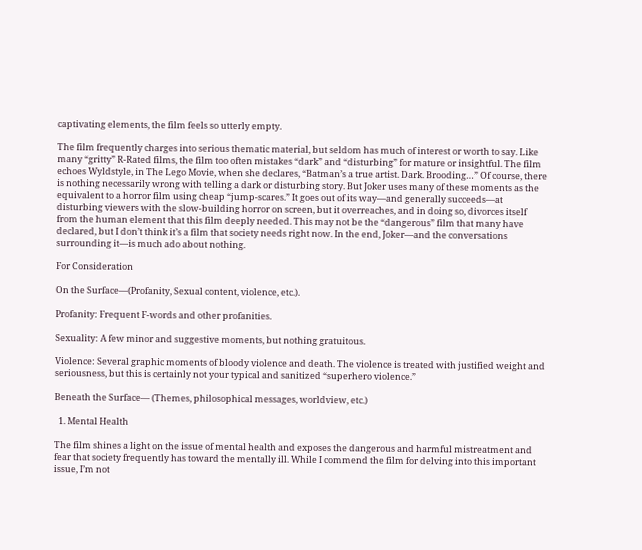captivating elements, the film feels so utterly empty.

The film frequently charges into serious thematic material, but seldom has much of interest or worth to say. Like many “gritty” R-Rated films, the film too often mistakes “dark” and “disturbing” for mature or insightful. The film echoes Wyldstyle, in The Lego Movie, when she declares, “Batman’s a true artist. Dark. Brooding…” Of course, there is nothing necessarily wrong with telling a dark or disturbing story. But Joker uses many of these moments as the equivalent to a horror film using cheap “jump-scares.” It goes out of its way—and generally succeeds—at disturbing viewers with the slow-building horror on screen, but it overreaches, and in doing so, divorces itself from the human element that this film deeply needed. This may not be the “dangerous” film that many have declared, but I don’t think it’s a film that society needs right now. In the end, Joker—and the conversations surrounding it—is much ado about nothing.

For Consideration

On the Surface—(Profanity, Sexual content, violence, etc.).

Profanity: Frequent F-words and other profanities.

Sexuality: A few minor and suggestive moments, but nothing gratuitous.

Violence: Several graphic moments of bloody violence and death. The violence is treated with justified weight and seriousness, but this is certainly not your typical and sanitized “superhero violence.”

Beneath the Surface— (Themes, philosophical messages, worldview, etc.)

  1. Mental Health

The film shines a light on the issue of mental health and exposes the dangerous and harmful mistreatment and fear that society frequently has toward the mentally ill. While I commend the film for delving into this important issue, I’m not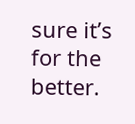sure it’s for the better.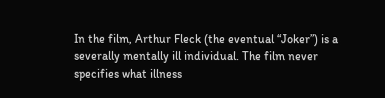In the film, Arthur Fleck (the eventual “Joker”) is a severally mentally ill individual. The film never specifies what illness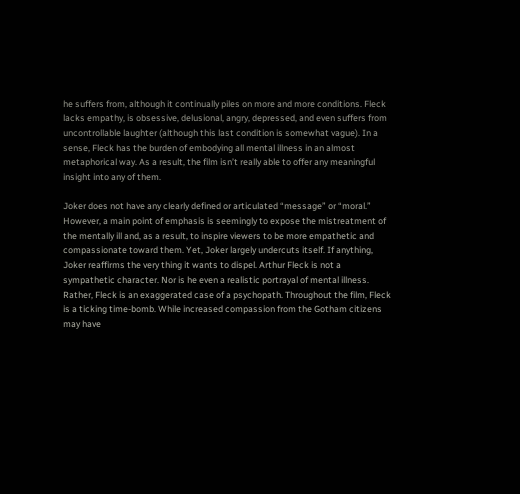he suffers from, although it continually piles on more and more conditions. Fleck lacks empathy, is obsessive, delusional, angry, depressed, and even suffers from uncontrollable laughter (although this last condition is somewhat vague). In a sense, Fleck has the burden of embodying all mental illness in an almost metaphorical way. As a result, the film isn’t really able to offer any meaningful insight into any of them.

Joker does not have any clearly defined or articulated “message” or “moral.” However, a main point of emphasis is seemingly to expose the mistreatment of the mentally ill and, as a result, to inspire viewers to be more empathetic and compassionate toward them. Yet, Joker largely undercuts itself. If anything, Joker reaffirms the very thing it wants to dispel. Arthur Fleck is not a sympathetic character. Nor is he even a realistic portrayal of mental illness. Rather, Fleck is an exaggerated case of a psychopath. Throughout the film, Fleck is a ticking time-bomb. While increased compassion from the Gotham citizens may have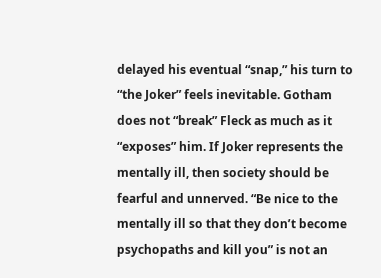delayed his eventual “snap,” his turn to “the Joker” feels inevitable. Gotham does not “break” Fleck as much as it “exposes” him. If Joker represents the mentally ill, then society should be fearful and unnerved. “Be nice to the mentally ill so that they don’t become psychopaths and kill you” is not an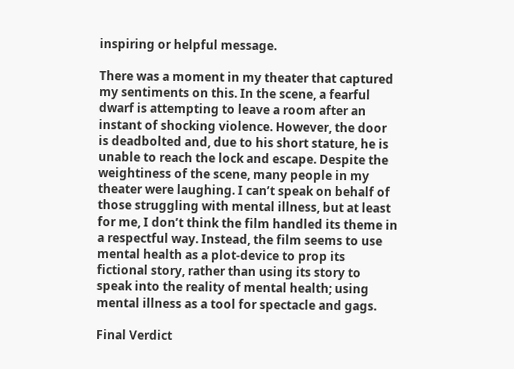inspiring or helpful message.

There was a moment in my theater that captured my sentiments on this. In the scene, a fearful dwarf is attempting to leave a room after an instant of shocking violence. However, the door is deadbolted and, due to his short stature, he is unable to reach the lock and escape. Despite the weightiness of the scene, many people in my theater were laughing. I can’t speak on behalf of those struggling with mental illness, but at least for me, I don’t think the film handled its theme in a respectful way. Instead, the film seems to use mental health as a plot-device to prop its fictional story, rather than using its story to speak into the reality of mental health; using mental illness as a tool for spectacle and gags.

Final Verdict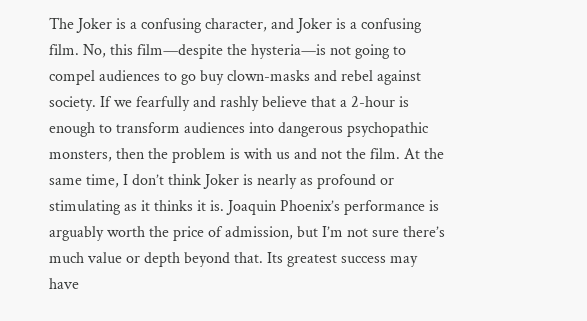The Joker is a confusing character, and Joker is a confusing film. No, this film—despite the hysteria—is not going to compel audiences to go buy clown-masks and rebel against society. If we fearfully and rashly believe that a 2-hour is enough to transform audiences into dangerous psychopathic monsters, then the problem is with us and not the film. At the same time, I don’t think Joker is nearly as profound or stimulating as it thinks it is. Joaquin Phoenix’s performance is arguably worth the price of admission, but I’m not sure there’s much value or depth beyond that. Its greatest success may have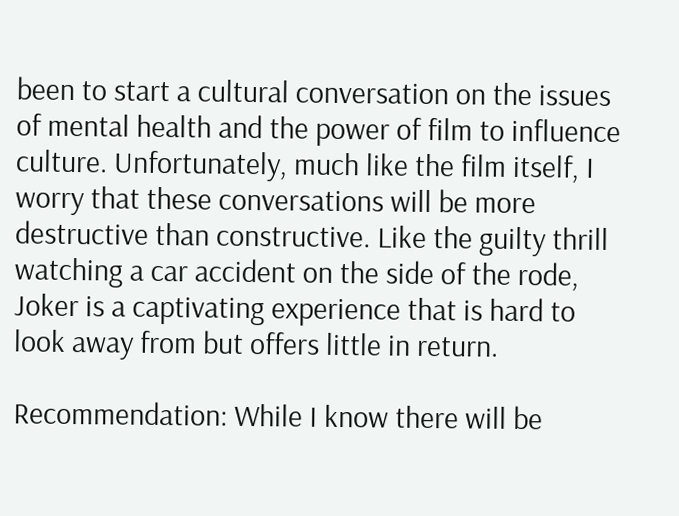been to start a cultural conversation on the issues of mental health and the power of film to influence culture. Unfortunately, much like the film itself, I worry that these conversations will be more destructive than constructive. Like the guilty thrill watching a car accident on the side of the rode, Joker is a captivating experience that is hard to look away from but offers little in return.

Recommendation: While I know there will be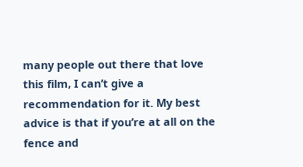many people out there that love this film, I can’t give a recommendation for it. My best advice is that if you’re at all on the fence and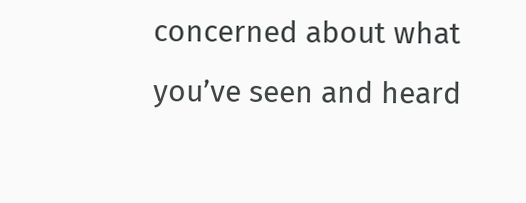concerned about what you’ve seen and heard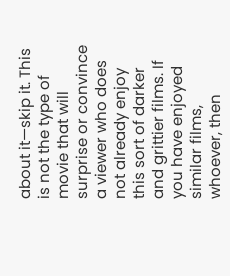about it—skip it. This is not the type of movie that will surprise or convince a viewer who does not already enjoy this sort of darker and grittier films. If you have enjoyed similar films, whoever, then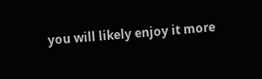you will likely enjoy it more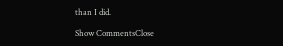than I did.

Show CommentsClose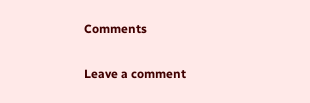Comments

Leave a comment